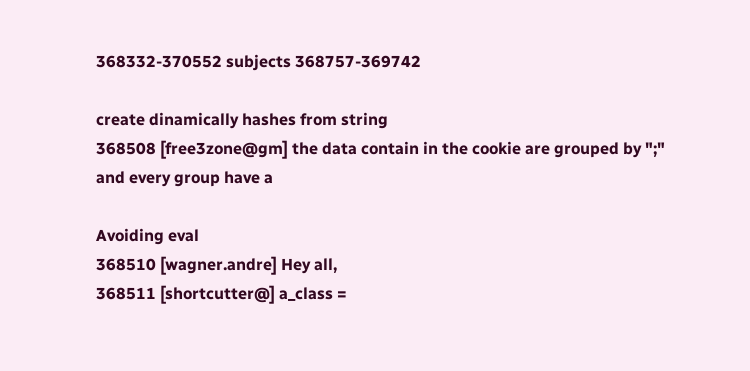368332-370552 subjects 368757-369742

create dinamically hashes from string
368508 [free3zone@gm] the data contain in the cookie are grouped by ";" and every group have a

Avoiding eval
368510 [wagner.andre] Hey all,
368511 [shortcutter@] a_class =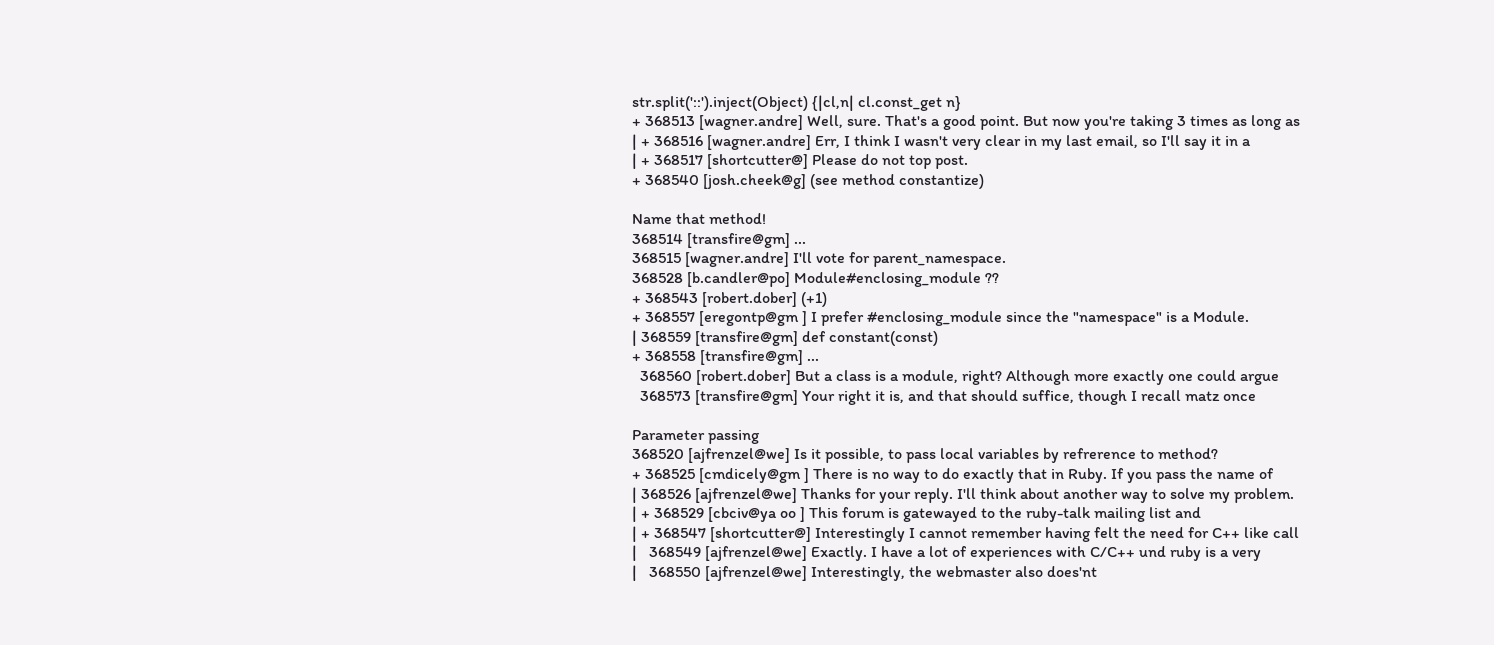str.split('::').inject(Object) {|cl,n| cl.const_get n}
+ 368513 [wagner.andre] Well, sure. That's a good point. But now you're taking 3 times as long as
| + 368516 [wagner.andre] Err, I think I wasn't very clear in my last email, so I'll say it in a
| + 368517 [shortcutter@] Please do not top post.
+ 368540 [josh.cheek@g] (see method constantize)

Name that method!
368514 [transfire@gm] ...
368515 [wagner.andre] I'll vote for parent_namespace.
368528 [b.candler@po] Module#enclosing_module ??
+ 368543 [robert.dober] (+1)
+ 368557 [eregontp@gm ] I prefer #enclosing_module since the "namespace" is a Module.
| 368559 [transfire@gm] def constant(const)
+ 368558 [transfire@gm] ...
  368560 [robert.dober] But a class is a module, right? Although more exactly one could argue
  368573 [transfire@gm] Your right it is, and that should suffice, though I recall matz once

Parameter passing
368520 [ajfrenzel@we] Is it possible, to pass local variables by refrerence to method?
+ 368525 [cmdicely@gm ] There is no way to do exactly that in Ruby. If you pass the name of
| 368526 [ajfrenzel@we] Thanks for your reply. I'll think about another way to solve my problem.
| + 368529 [cbciv@ya oo ] This forum is gatewayed to the ruby-talk mailing list and
| + 368547 [shortcutter@] Interestingly I cannot remember having felt the need for C++ like call
|   368549 [ajfrenzel@we] Exactly. I have a lot of experiences with C/C++ und ruby is a very
|   368550 [ajfrenzel@we] Interestingly, the webmaster also does'nt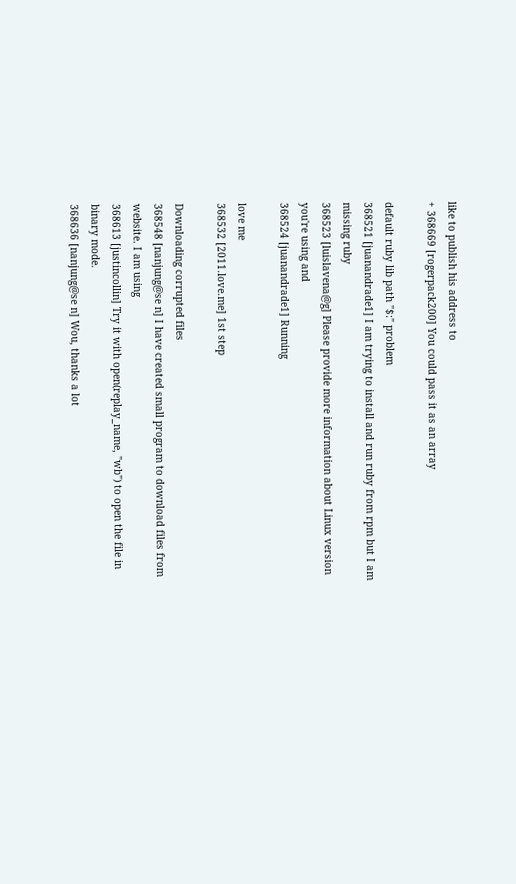like to publish his address to
+ 368669 [rogerpack200] You could pass it as an array

default ruby lib path "$:" problem
368521 [juanandrade1] I am trying to install and run ruby from rpm but I am missing ruby
368523 [luislavena@g] Please provide more information about Linux version you're using and
368524 [juanandrade1] Running

love me
368532 [2011.love.me] 1st step

Downloading corrupted files
368548 [nanjung@se n] I have created small program to download files from website. I am using
368613 [justincollin] Try it with open(replay_name, "wb") to open the file in binary mode.
368636 [nanjung@se n] Wou, thanks a lot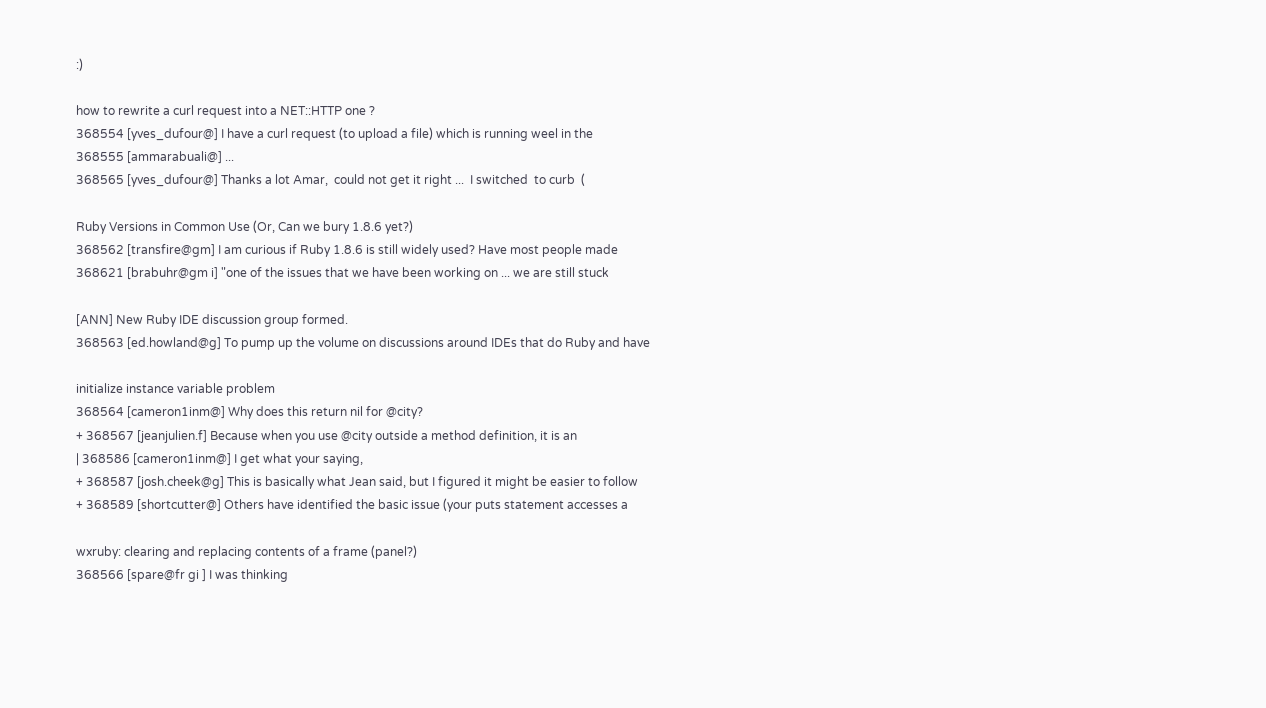:)

how to rewrite a curl request into a NET::HTTP one ?
368554 [yves_dufour@] I have a curl request (to upload a file) which is running weel in the
368555 [ammarabuali@] ...
368565 [yves_dufour@] Thanks a lot Amar,  could not get it right ...  I switched  to curb  (

Ruby Versions in Common Use (Or, Can we bury 1.8.6 yet?)
368562 [transfire@gm] I am curious if Ruby 1.8.6 is still widely used? Have most people made
368621 [brabuhr@gm i] "one of the issues that we have been working on ... we are still stuck

[ANN] New Ruby IDE discussion group formed.
368563 [ed.howland@g] To pump up the volume on discussions around IDEs that do Ruby and have

initialize instance variable problem
368564 [cameron1inm@] Why does this return nil for @city?
+ 368567 [jeanjulien.f] Because when you use @city outside a method definition, it is an
| 368586 [cameron1inm@] I get what your saying,
+ 368587 [josh.cheek@g] This is basically what Jean said, but I figured it might be easier to follow
+ 368589 [shortcutter@] Others have identified the basic issue (your puts statement accesses a

wxruby: clearing and replacing contents of a frame (panel?)
368566 [spare@fr gi ] I was thinking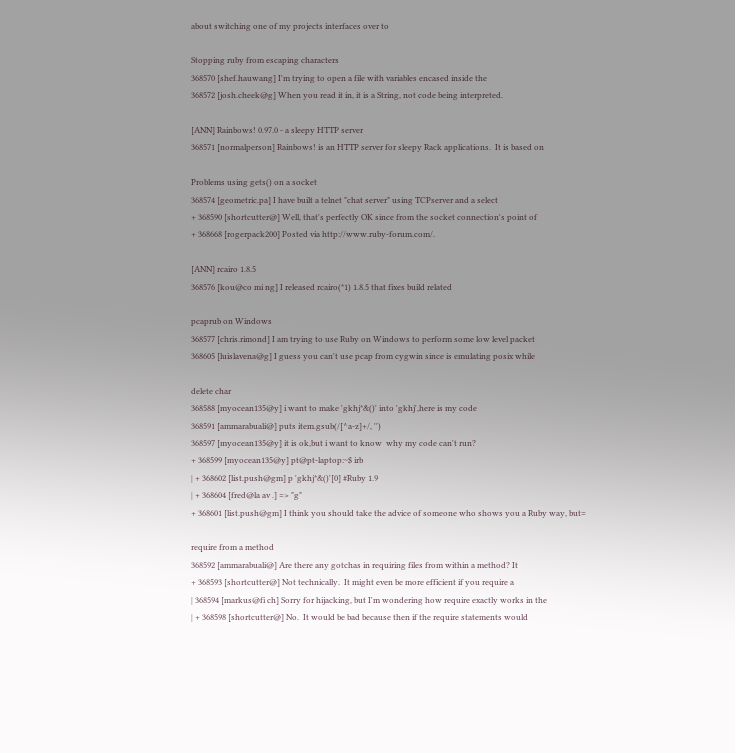about switching one of my projects interfaces over to

Stopping ruby from escaping characters
368570 [shef.hauwang] I'm trying to open a file with variables encased inside the
368572 [josh.cheek@g] When you read it in, it is a String, not code being interpreted.

[ANN] Rainbows! 0.97.0 - a sleepy HTTP server
368571 [normalperson] Rainbows! is an HTTP server for sleepy Rack applications.  It is based on

Problems using gets() on a socket
368574 [geometric.pa] I have built a telnet "chat server" using TCPserver and a select
+ 368590 [shortcutter@] Well, that's perfectly OK since from the socket connection's point of
+ 368668 [rogerpack200] Posted via http://www.ruby-forum.com/.

[ANN] rcairo 1.8.5
368576 [kou@co mi ng] I released rcairo(*1) 1.8.5 that fixes build related

pcaprub on Windows
368577 [chris.rimond] I am trying to use Ruby on Windows to perform some low level packet
368605 [luislavena@g] I guess you can't use pcap from cygwin since is emulating posix while

delete char
368588 [myocean135@y] i want to make 'gkhj*&()' into 'gkhj',here is my code
368591 [ammarabuali@] puts item.gsub(/[^a-z]+/, '')
368597 [myocean135@y] it is ok,but i want to know  why my code can't run?
+ 368599 [myocean135@y] pt@pt-laptop:~$ irb
| + 368602 [list.push@gm] p 'gkhj*&()'[0] #Ruby 1.9
| + 368604 [fred@la av .] => "g"
+ 368601 [list.push@gm] I think you should take the advice of someone who shows you a Ruby way, but=

require from a method
368592 [ammarabuali@] Are there any gotchas in requiring files from within a method? It
+ 368593 [shortcutter@] Not technically.  It might even be more efficient if you require a
| 368594 [markus@fi ch] Sorry for hijacking, but I'm wondering how require exactly works in the
| + 368598 [shortcutter@] No.  It would be bad because then if the require statements would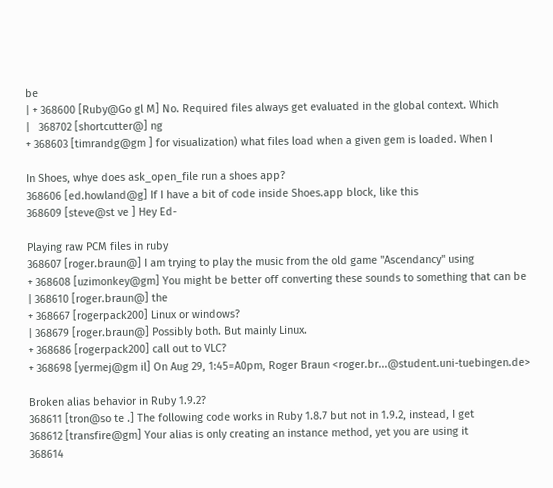be
| + 368600 [Ruby@Go gl M] No. Required files always get evaluated in the global context. Which
|   368702 [shortcutter@] ng
+ 368603 [timrandg@gm ] for visualization) what files load when a given gem is loaded. When I

In Shoes, whye does ask_open_file run a shoes app?
368606 [ed.howland@g] If I have a bit of code inside Shoes.app block, like this
368609 [steve@st ve ] Hey Ed-

Playing raw PCM files in ruby
368607 [roger.braun@] I am trying to play the music from the old game "Ascendancy" using
+ 368608 [uzimonkey@gm] You might be better off converting these sounds to something that can be
| 368610 [roger.braun@] the
+ 368667 [rogerpack200] Linux or windows?
| 368679 [roger.braun@] Possibly both. But mainly Linux.
+ 368686 [rogerpack200] call out to VLC?
+ 368698 [yermej@gm il] On Aug 29, 1:45=A0pm, Roger Braun <roger.br...@student.uni-tuebingen.de>

Broken alias behavior in Ruby 1.9.2?
368611 [tron@so te .] The following code works in Ruby 1.8.7 but not in 1.9.2, instead, I get
368612 [transfire@gm] Your alias is only creating an instance method, yet you are using it
368614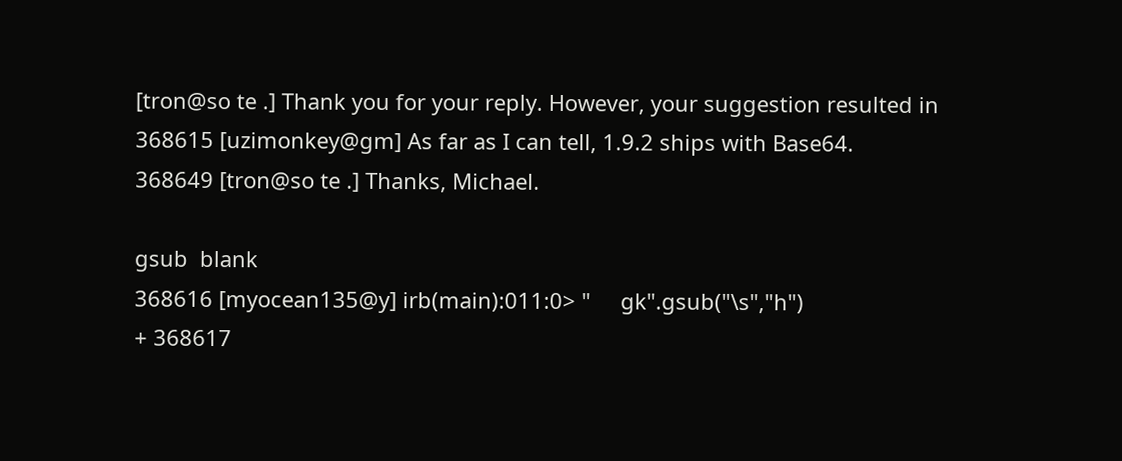[tron@so te .] Thank you for your reply. However, your suggestion resulted in
368615 [uzimonkey@gm] As far as I can tell, 1.9.2 ships with Base64.
368649 [tron@so te .] Thanks, Michael.

gsub  blank
368616 [myocean135@y] irb(main):011:0> "     gk".gsub("\s","h")
+ 368617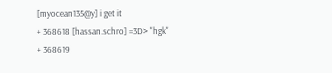[myocean135@y] i get it
+ 368618 [hassan.schro] =3D> "hgk"
+ 368619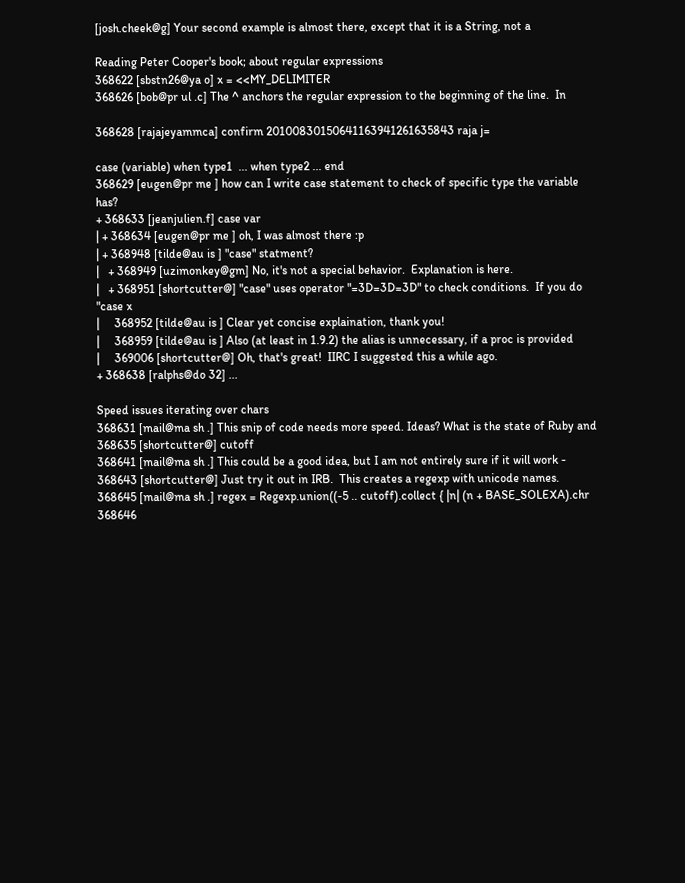[josh.cheek@g] Your second example is almost there, except that it is a String, not a

Reading Peter Cooper's book; about regular expressions
368622 [sbstn26@ya o] x = <<MY_DELIMITER
368626 [bob@pr ul .c] The ^ anchors the regular expression to the beginning of the line.  In

368628 [rajajeyammca] confirm 20100830150641163941261635843 raja j=

case (variable) when type1  ... when type2 ... end
368629 [eugen@pr me ] how can I write case statement to check of specific type the variable has?
+ 368633 [jeanjulien.f] case var
| + 368634 [eugen@pr me ] oh, I was almost there :p
| + 368948 [tilde@au is ] "case" statment?
|   + 368949 [uzimonkey@gm] No, it's not a special behavior.  Explanation is here.
|   + 368951 [shortcutter@] "case" uses operator "=3D=3D=3D" to check conditions.  If you do "case x
|     368952 [tilde@au is ] Clear yet concise explaination, thank you!
|     368959 [tilde@au is ] Also (at least in 1.9.2) the alias is unnecessary, if a proc is provided
|     369006 [shortcutter@] Oh, that's great!  IIRC I suggested this a while ago.
+ 368638 [ralphs@do 32] ...

Speed issues iterating over chars
368631 [mail@ma sh .] This snip of code needs more speed. Ideas? What is the state of Ruby and
368635 [shortcutter@] cutoff
368641 [mail@ma sh .] This could be a good idea, but I am not entirely sure if it will work -
368643 [shortcutter@] Just try it out in IRB.  This creates a regexp with unicode names.
368645 [mail@ma sh .] regex = Regexp.union((-5 .. cutoff).collect { |n| (n + BASE_SOLEXA).chr
368646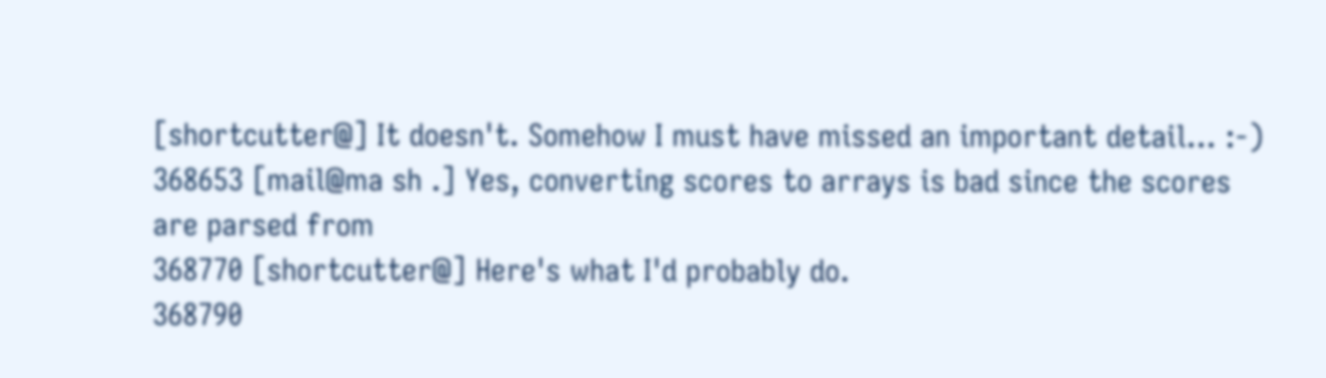[shortcutter@] It doesn't. Somehow I must have missed an important detail... :-)
368653 [mail@ma sh .] Yes, converting scores to arrays is bad since the scores are parsed from
368770 [shortcutter@] Here's what I'd probably do.
368790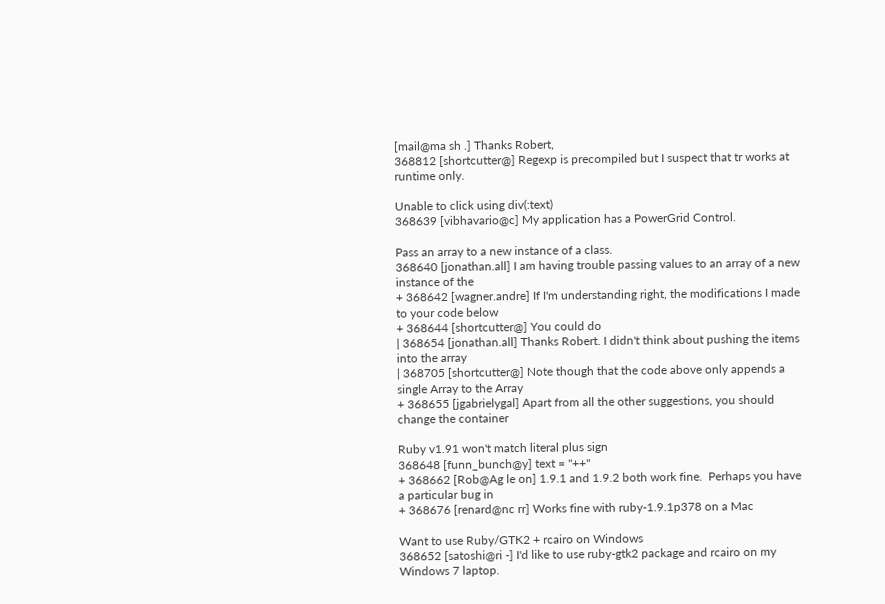[mail@ma sh .] Thanks Robert,
368812 [shortcutter@] Regexp is precompiled but I suspect that tr works at runtime only.

Unable to click using div(:text)
368639 [vibhavario@c] My application has a PowerGrid Control.

Pass an array to a new instance of a class.
368640 [jonathan.all] I am having trouble passing values to an array of a new instance of the
+ 368642 [wagner.andre] If I'm understanding right, the modifications I made to your code below
+ 368644 [shortcutter@] You could do
| 368654 [jonathan.all] Thanks Robert. I didn't think about pushing the items into the array
| 368705 [shortcutter@] Note though that the code above only appends a single Array to the Array
+ 368655 [jgabrielygal] Apart from all the other suggestions, you should change the container

Ruby v1.91 won't match literal plus sign
368648 [funn_bunch@y] text = "++"
+ 368662 [Rob@Ag le on] 1.9.1 and 1.9.2 both work fine.  Perhaps you have a particular bug in
+ 368676 [renard@nc rr] Works fine with ruby-1.9.1p378 on a Mac

Want to use Ruby/GTK2 + rcairo on Windows
368652 [satoshi@ri -] I'd like to use ruby-gtk2 package and rcairo on my Windows 7 laptop.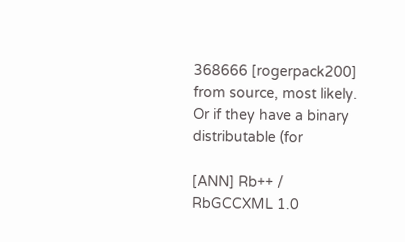368666 [rogerpack200] from source, most likely.  Or if they have a binary distributable (for

[ANN] Rb++ / RbGCCXML 1.0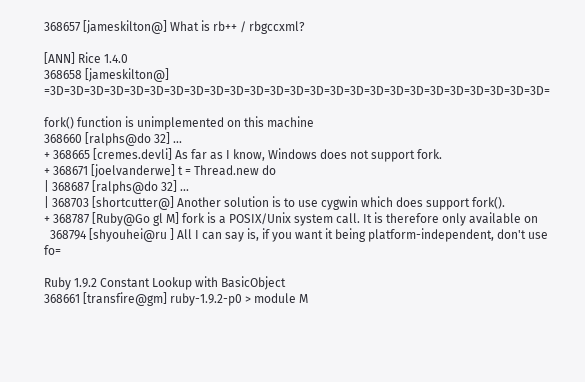368657 [jameskilton@] What is rb++ / rbgccxml?

[ANN] Rice 1.4.0
368658 [jameskilton@] =3D=3D=3D=3D=3D=3D=3D=3D=3D=3D=3D=3D=3D=3D=3D=3D=3D=3D=3D=3D=3D=3D=3D=3D=3D=

fork() function is unimplemented on this machine
368660 [ralphs@do 32] ...
+ 368665 [cremes.devli] As far as I know, Windows does not support fork.
+ 368671 [joelvanderwe] t = Thread.new do
| 368687 [ralphs@do 32] ...
| 368703 [shortcutter@] Another solution is to use cygwin which does support fork().
+ 368787 [Ruby@Go gl M] fork is a POSIX/Unix system call. It is therefore only available on
  368794 [shyouhei@ru ] All I can say is, if you want it being platform-independent, don't use fo=

Ruby 1.9.2 Constant Lookup with BasicObject
368661 [transfire@gm] ruby-1.9.2-p0 > module M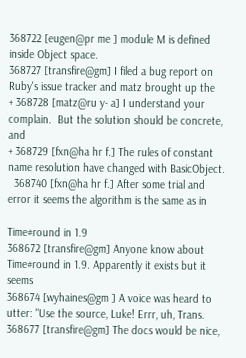368722 [eugen@pr me ] module M is defined inside Object space.
368727 [transfire@gm] I filed a bug report on Ruby's issue tracker and matz brought up the
+ 368728 [matz@ru y- a] I understand your complain.  But the solution should be concrete, and
+ 368729 [fxn@ha hr f.] The rules of constant name resolution have changed with BasicObject.
  368740 [fxn@ha hr f.] After some trial and error it seems the algorithm is the same as in

Time#round in 1.9
368672 [transfire@gm] Anyone know about Time#round in 1.9. Apparently it exists but it seems
368674 [wyhaines@gm ] A voice was heard to utter: "Use the source, Luke! Errr, uh, Trans.
368677 [transfire@gm] The docs would be nice,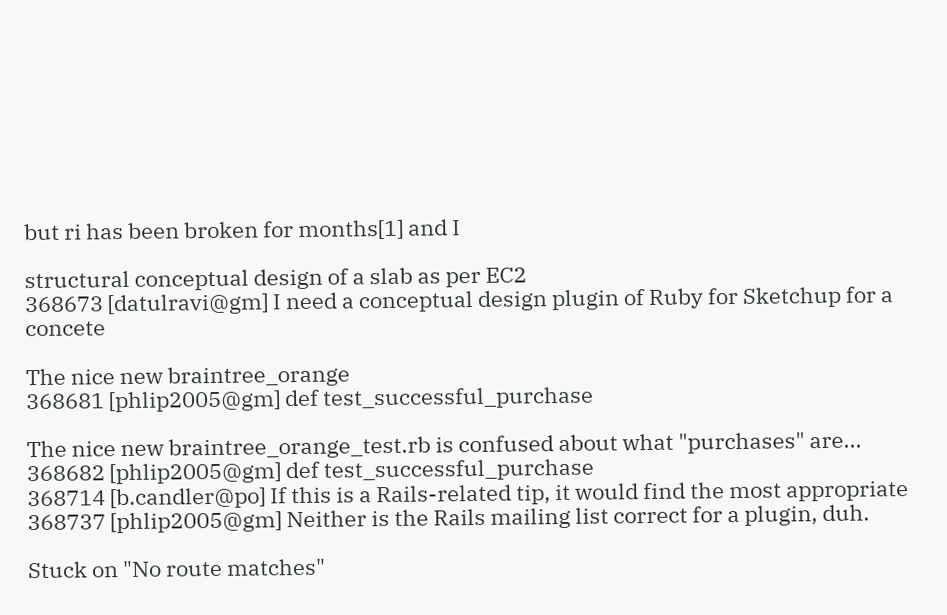but ri has been broken for months[1] and I

structural conceptual design of a slab as per EC2
368673 [datulravi@gm] I need a conceptual design plugin of Ruby for Sketchup for a concete

The nice new braintree_orange
368681 [phlip2005@gm] def test_successful_purchase

The nice new braintree_orange_test.rb is confused about what "purchases" are...
368682 [phlip2005@gm] def test_successful_purchase
368714 [b.candler@po] If this is a Rails-related tip, it would find the most appropriate
368737 [phlip2005@gm] Neither is the Rails mailing list correct for a plugin, duh.

Stuck on "No route matches"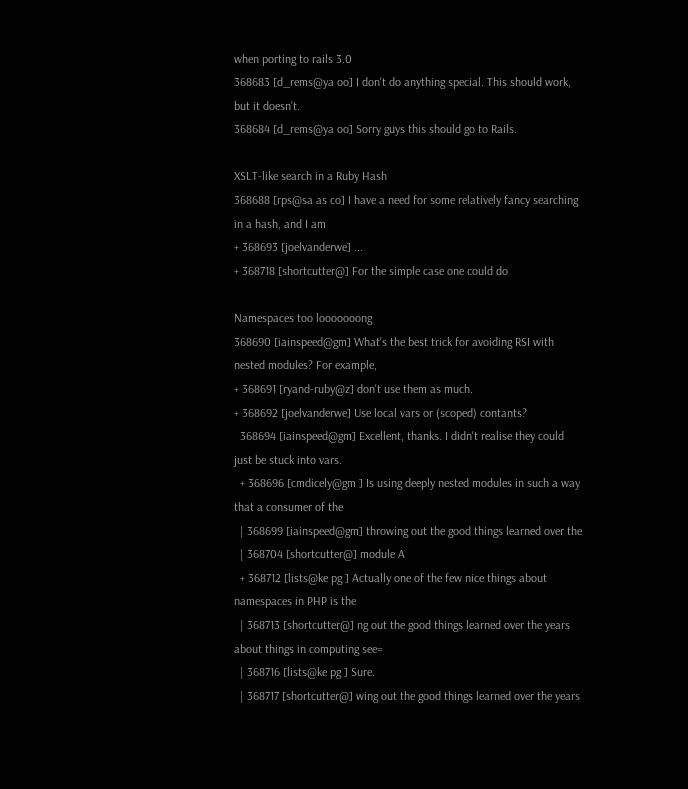when porting to rails 3.0
368683 [d_rems@ya oo] I don't do anything special. This should work, but it doesn't.
368684 [d_rems@ya oo] Sorry guys this should go to Rails.

XSLT-like search in a Ruby Hash
368688 [rps@sa as co] I have a need for some relatively fancy searching in a hash, and I am
+ 368693 [joelvanderwe] ...
+ 368718 [shortcutter@] For the simple case one could do

Namespaces too looooooong
368690 [iainspeed@gm] What's the best trick for avoiding RSI with nested modules? For example,
+ 368691 [ryand-ruby@z] don't use them as much.
+ 368692 [joelvanderwe] Use local vars or (scoped) contants?
  368694 [iainspeed@gm] Excellent, thanks. I didn't realise they could just be stuck into vars.
  + 368696 [cmdicely@gm ] Is using deeply nested modules in such a way that a consumer of the
  | 368699 [iainspeed@gm] throwing out the good things learned over the
  | 368704 [shortcutter@] module A
  + 368712 [lists@ke pg ] Actually one of the few nice things about namespaces in PHP is the
  | 368713 [shortcutter@] ng out the good things learned over the years about things in computing see=
  | 368716 [lists@ke pg ] Sure.
  | 368717 [shortcutter@] wing out the good things learned over the years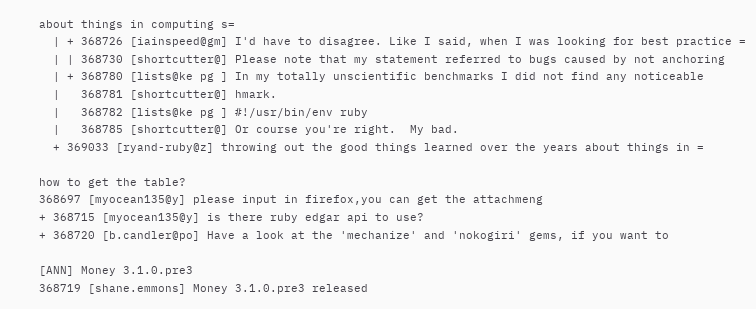about things in computing s=
  | + 368726 [iainspeed@gm] I'd have to disagree. Like I said, when I was looking for best practice =
  | | 368730 [shortcutter@] Please note that my statement referred to bugs caused by not anchoring
  | + 368780 [lists@ke pg ] In my totally unscientific benchmarks I did not find any noticeable
  |   368781 [shortcutter@] hmark.
  |   368782 [lists@ke pg ] #!/usr/bin/env ruby
  |   368785 [shortcutter@] Or course you're right.  My bad.
  + 369033 [ryand-ruby@z] throwing out the good things learned over the years about things in =

how to get the table?
368697 [myocean135@y] please input in firefox,you can get the attachmeng
+ 368715 [myocean135@y] is there ruby edgar api to use?
+ 368720 [b.candler@po] Have a look at the 'mechanize' and 'nokogiri' gems, if you want to

[ANN] Money 3.1.0.pre3
368719 [shane.emmons] Money 3.1.0.pre3 released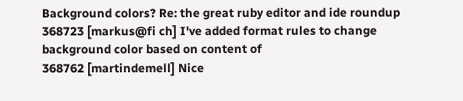Background colors? Re: the great ruby editor and ide roundup
368723 [markus@fi ch] I've added format rules to change background color based on content of
368762 [martindemell] Nice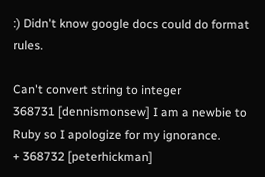:) Didn't know google docs could do format rules.

Can't convert string to integer
368731 [dennismonsew] I am a newbie to Ruby so I apologize for my ignorance.
+ 368732 [peterhickman]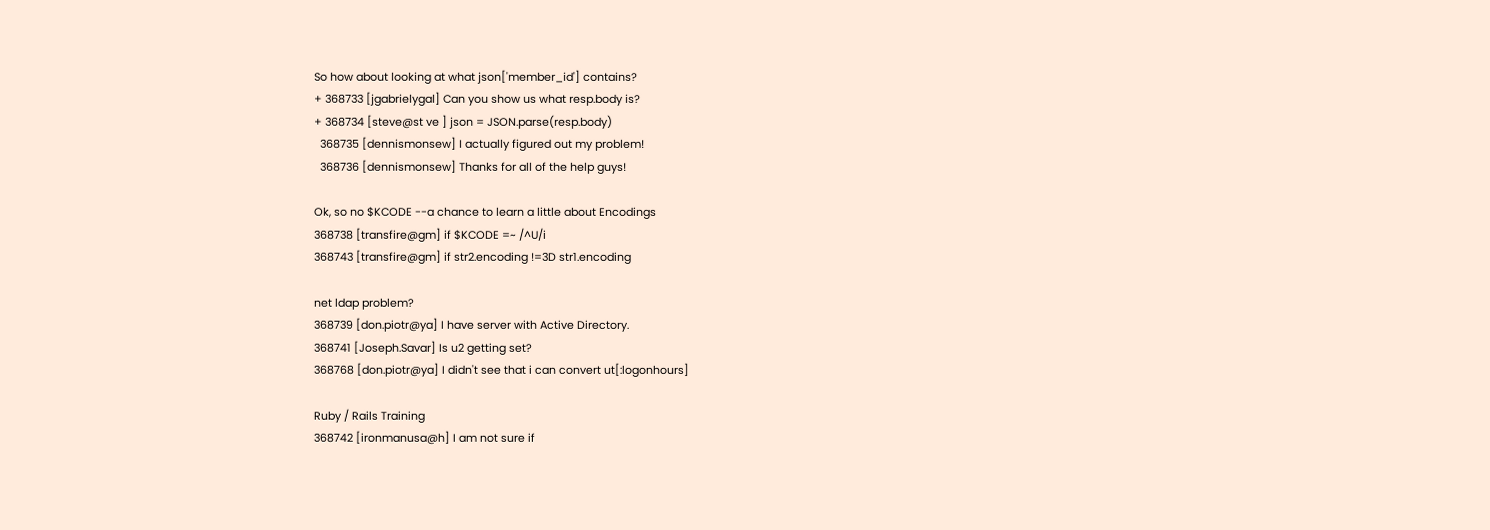So how about looking at what json['member_id'] contains?
+ 368733 [jgabrielygal] Can you show us what resp.body is?
+ 368734 [steve@st ve ] json = JSON.parse(resp.body)
  368735 [dennismonsew] I actually figured out my problem!
  368736 [dennismonsew] Thanks for all of the help guys!

Ok, so no $KCODE --a chance to learn a little about Encodings
368738 [transfire@gm] if $KCODE =~ /^U/i
368743 [transfire@gm] if str2.encoding !=3D str1.encoding

net ldap problem?
368739 [don.piotr@ya] I have server with Active Directory.
368741 [Joseph.Savar] Is u2 getting set?
368768 [don.piotr@ya] I didn't see that i can convert ut[:logonhours]

Ruby / Rails Training
368742 [ironmanusa@h] I am not sure if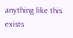anything like this exists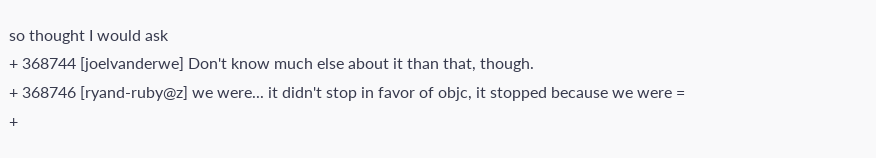so thought I would ask
+ 368744 [joelvanderwe] Don't know much else about it than that, though.
+ 368746 [ryand-ruby@z] we were... it didn't stop in favor of objc, it stopped because we were =
+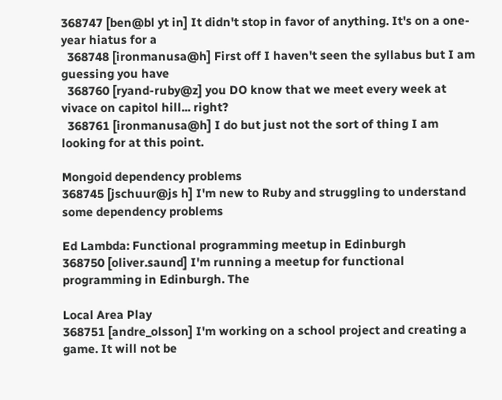368747 [ben@bl yt in] It didn't stop in favor of anything. It's on a one-year hiatus for a
  368748 [ironmanusa@h] First off I haven't seen the syllabus but I am guessing you have
  368760 [ryand-ruby@z] you DO know that we meet every week at vivace on capitol hill... right?
  368761 [ironmanusa@h] I do but just not the sort of thing I am looking for at this point.

Mongoid dependency problems
368745 [jschuur@js h] I'm new to Ruby and struggling to understand some dependency problems

Ed Lambda: Functional programming meetup in Edinburgh
368750 [oliver.saund] I'm running a meetup for functional programming in Edinburgh. The

Local Area Play
368751 [andre_olsson] I'm working on a school project and creating a game. It will not be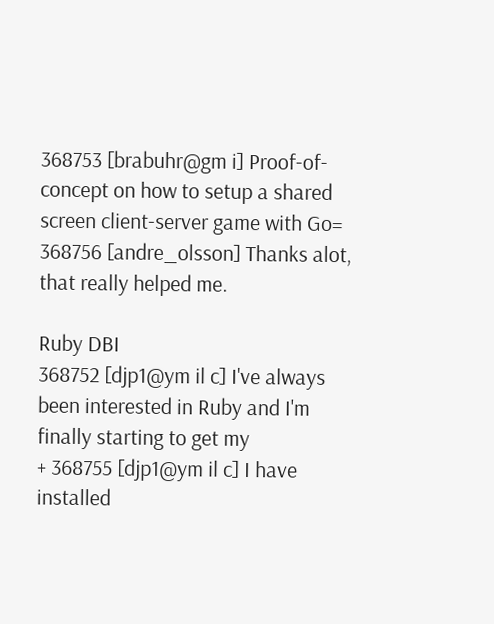368753 [brabuhr@gm i] Proof-of-concept on how to setup a shared screen client-server game with Go=
368756 [andre_olsson] Thanks alot, that really helped me.

Ruby DBI
368752 [djp1@ym il c] I've always been interested in Ruby and I'm finally starting to get my
+ 368755 [djp1@ym il c] I have installed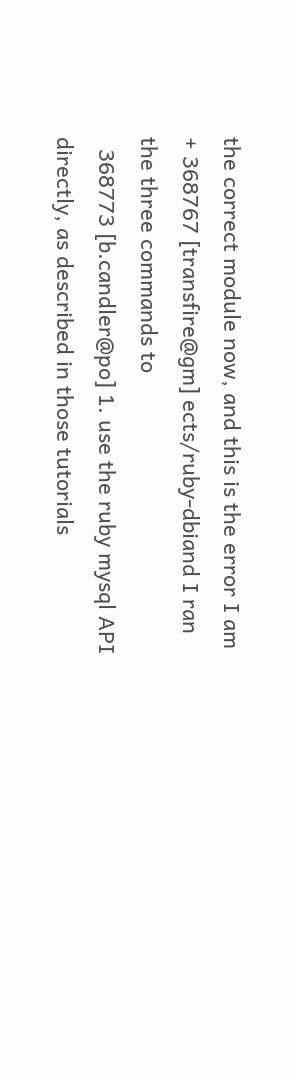the correct module now, and this is the error I am
+ 368767 [transfire@gm] ects/ruby-dbiand I ran the three commands to
  368773 [b.candler@po] 1. use the ruby mysql API directly, as described in those tutorials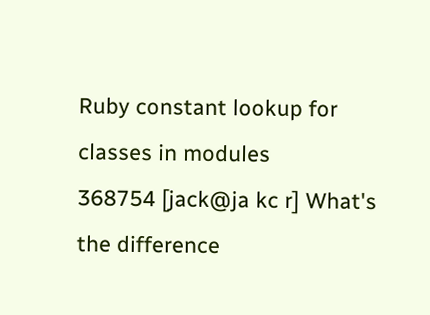Ruby constant lookup for classes in modules
368754 [jack@ja kc r] What's the difference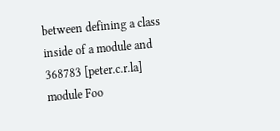between defining a class inside of a module and
368783 [peter.c.r.la] module Foo